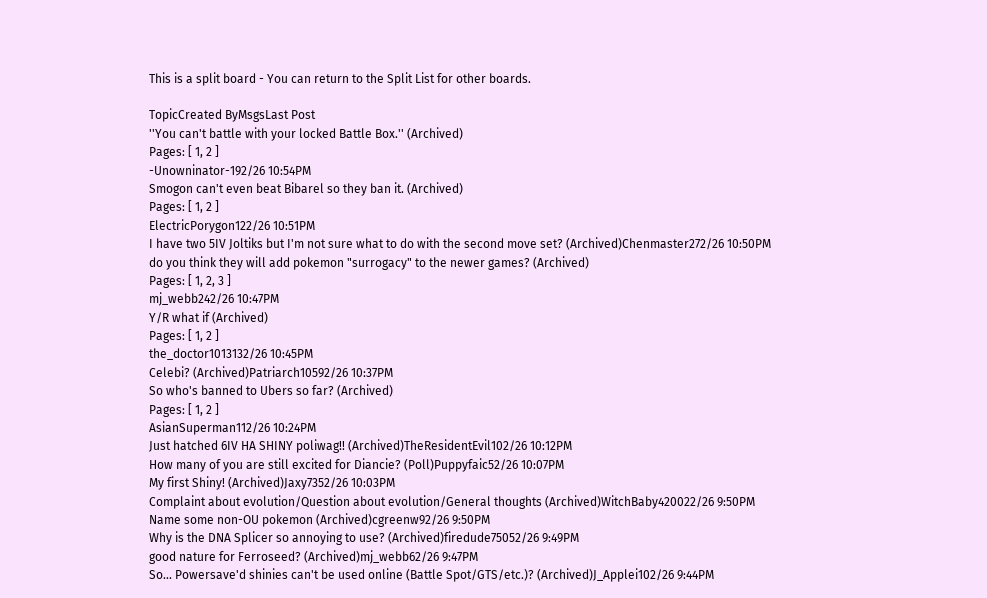This is a split board - You can return to the Split List for other boards.

TopicCreated ByMsgsLast Post
''You can't battle with your locked Battle Box.'' (Archived)
Pages: [ 1, 2 ]
-Unowninator-192/26 10:54PM
Smogon can't even beat Bibarel so they ban it. (Archived)
Pages: [ 1, 2 ]
ElectricPorygon122/26 10:51PM
I have two 5IV Joltiks but I'm not sure what to do with the second move set? (Archived)Chenmaster272/26 10:50PM
do you think they will add pokemon "surrogacy" to the newer games? (Archived)
Pages: [ 1, 2, 3 ]
mj_webb242/26 10:47PM
Y/R what if (Archived)
Pages: [ 1, 2 ]
the_doctor1013132/26 10:45PM
Celebi? (Archived)Patriarch10592/26 10:37PM
So who's banned to Ubers so far? (Archived)
Pages: [ 1, 2 ]
AsianSuperman112/26 10:24PM
Just hatched 6IV HA SHINY poliwag!! (Archived)TheResidentEvil102/26 10:12PM
How many of you are still excited for Diancie? (Poll)Puppyfaic52/26 10:07PM
My first Shiny! (Archived)Jaxy7352/26 10:03PM
Complaint about evolution/Question about evolution/General thoughts (Archived)WitchBaby420022/26 9:50PM
Name some non-OU pokemon (Archived)cgreenw92/26 9:50PM
Why is the DNA Splicer so annoying to use? (Archived)firedude75052/26 9:49PM
good nature for Ferroseed? (Archived)mj_webb62/26 9:47PM
So... Powersave'd shinies can't be used online (Battle Spot/GTS/etc.)? (Archived)J_Applei102/26 9:44PM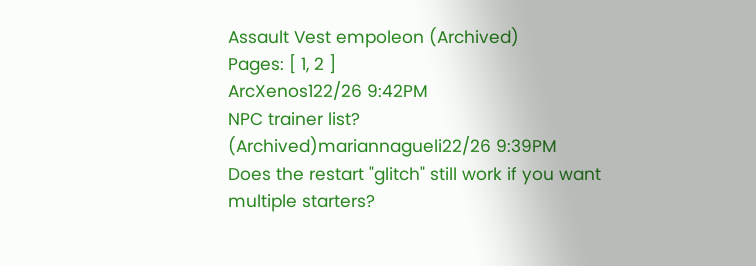Assault Vest empoleon (Archived)
Pages: [ 1, 2 ]
ArcXenos122/26 9:42PM
NPC trainer list? (Archived)mariannagueli22/26 9:39PM
Does the restart "glitch" still work if you want multiple starters?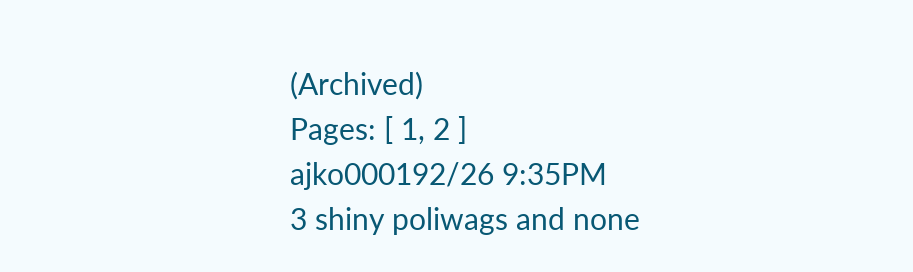(Archived)
Pages: [ 1, 2 ]
ajko000192/26 9:35PM
3 shiny poliwags and none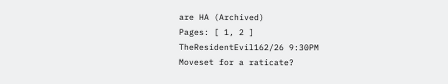are HA (Archived)
Pages: [ 1, 2 ]
TheResidentEvil162/26 9:30PM
Moveset for a raticate?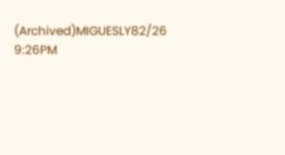(Archived)MIGUESLY82/26 9:26PM